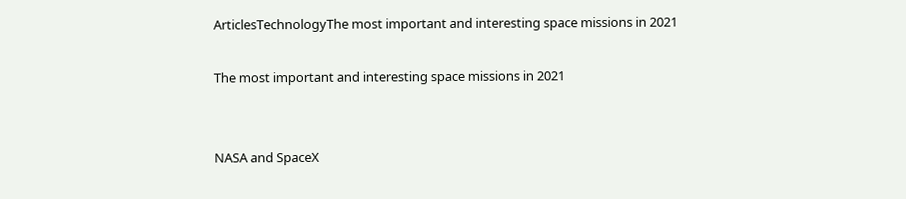ArticlesTechnologyThe most important and interesting space missions in 2021

The most important and interesting space missions in 2021


NASA and SpaceX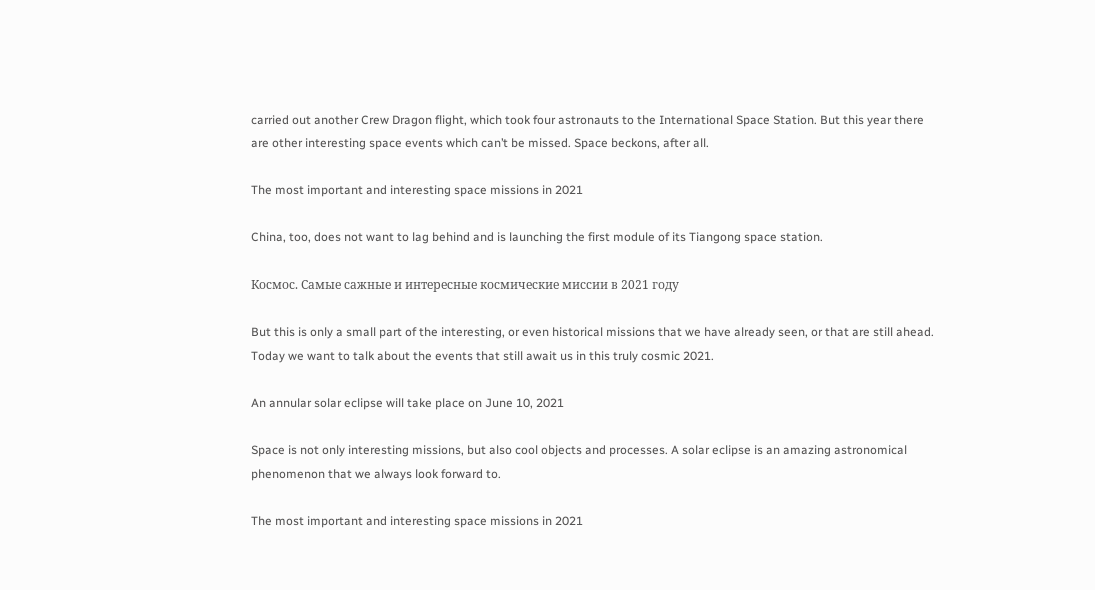carried out another Crew Dragon flight, which took four astronauts to the International Space Station. But this year there are other interesting space events which can’t be missed. Space beckons, after all.

The most important and interesting space missions in 2021

China, too, does not want to lag behind and is launching the first module of its Tiangong space station.

Космос. Самые сажные и интересные космические миссии в 2021 году

But this is only a small part of the interesting, or even historical missions that we have already seen, or that are still ahead. Today we want to talk about the events that still await us in this truly cosmic 2021.

An annular solar eclipse will take place on June 10, 2021

Space is not only interesting missions, but also cool objects and processes. A solar eclipse is an amazing astronomical phenomenon that we always look forward to.

The most important and interesting space missions in 2021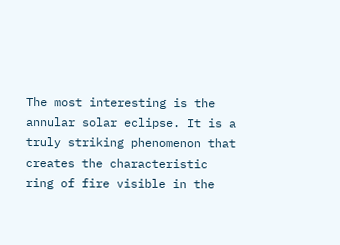The most interesting is the annular solar eclipse. It is a truly striking phenomenon that creates the characteristic ring of fire visible in the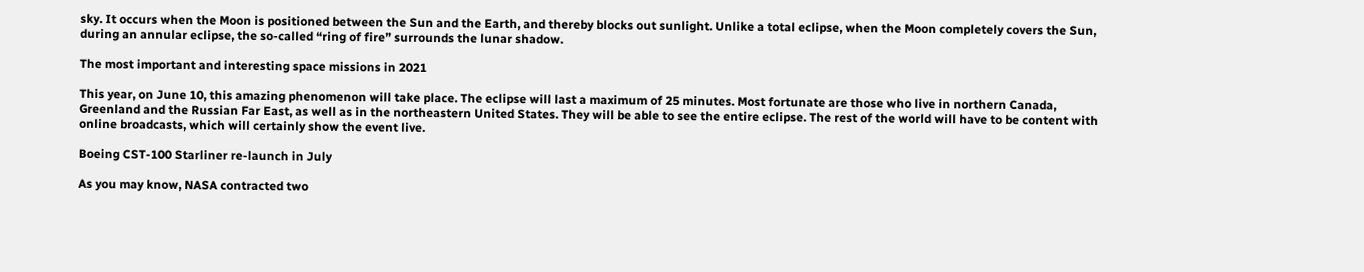sky. It occurs when the Moon is positioned between the Sun and the Earth, and thereby blocks out sunlight. Unlike a total eclipse, when the Moon completely covers the Sun, during an annular eclipse, the so-called “ring of fire” surrounds the lunar shadow.

The most important and interesting space missions in 2021

This year, on June 10, this amazing phenomenon will take place. The eclipse will last a maximum of 25 minutes. Most fortunate are those who live in northern Canada, Greenland and the Russian Far East, as well as in the northeastern United States. They will be able to see the entire eclipse. The rest of the world will have to be content with online broadcasts, which will certainly show the event live.

Boeing CST-100 Starliner re-launch in July

As you may know, NASA contracted two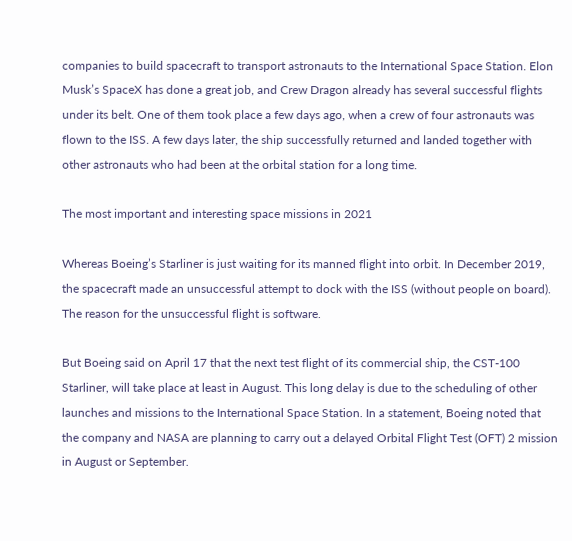companies to build spacecraft to transport astronauts to the International Space Station. Elon Musk’s SpaceX has done a great job, and Crew Dragon already has several successful flights under its belt. One of them took place a few days ago, when a crew of four astronauts was flown to the ISS. A few days later, the ship successfully returned and landed together with other astronauts who had been at the orbital station for a long time.

The most important and interesting space missions in 2021

Whereas Boeing’s Starliner is just waiting for its manned flight into orbit. In December 2019, the spacecraft made an unsuccessful attempt to dock with the ISS (without people on board). The reason for the unsuccessful flight is software.

But Boeing said on April 17 that the next test flight of its commercial ship, the CST-100 Starliner, will take place at least in August. This long delay is due to the scheduling of other launches and missions to the International Space Station. In a statement, Boeing noted that the company and NASA are planning to carry out a delayed Orbital Flight Test (OFT) 2 mission in August or September.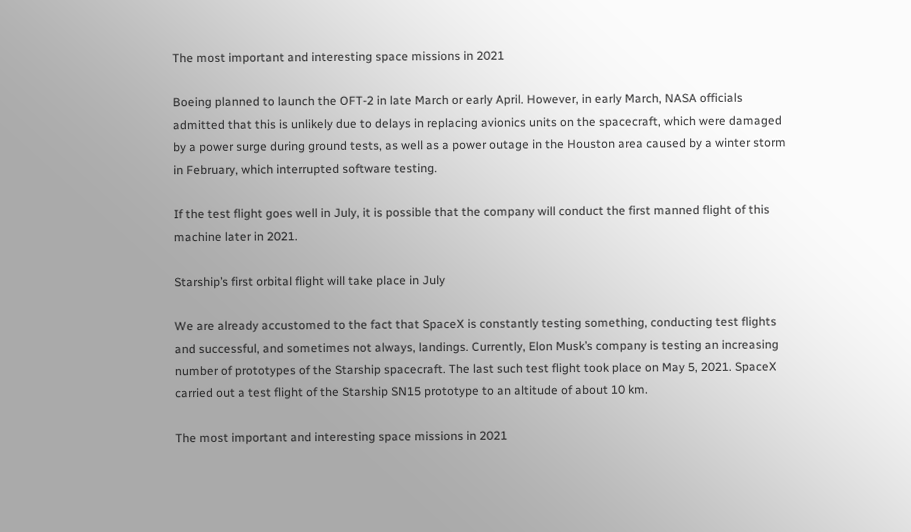The most important and interesting space missions in 2021

Boeing planned to launch the OFT-2 in late March or early April. However, in early March, NASA officials admitted that this is unlikely due to delays in replacing avionics units on the spacecraft, which were damaged by a power surge during ground tests, as well as a power outage in the Houston area caused by a winter storm in February, which interrupted software testing.

If the test flight goes well in July, it is possible that the company will conduct the first manned flight of this machine later in 2021.

Starship’s first orbital flight will take place in July

We are already accustomed to the fact that SpaceX is constantly testing something, conducting test flights and successful, and sometimes not always, landings. Currently, Elon Musk’s company is testing an increasing number of prototypes of the Starship spacecraft. The last such test flight took place on May 5, 2021. SpaceX carried out a test flight of the Starship SN15 prototype to an altitude of about 10 km.

The most important and interesting space missions in 2021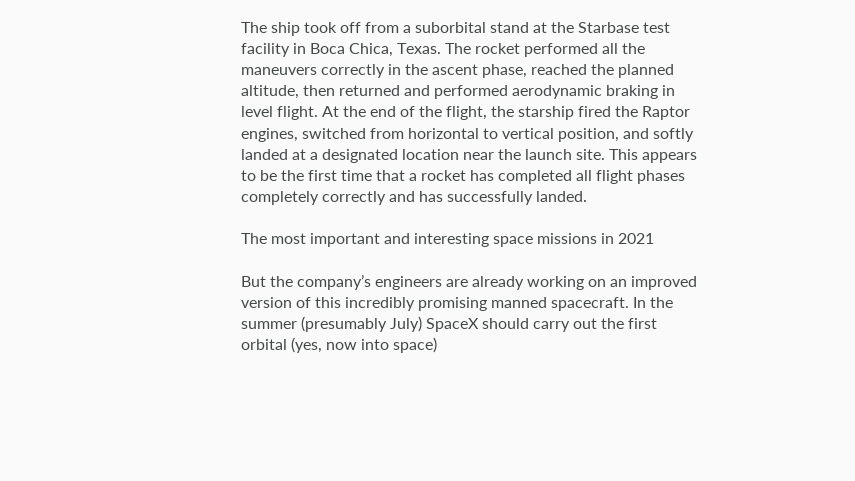The ship took off from a suborbital stand at the Starbase test facility in Boca Chica, Texas. The rocket performed all the maneuvers correctly in the ascent phase, reached the planned altitude, then returned and performed aerodynamic braking in level flight. At the end of the flight, the starship fired the Raptor engines, switched from horizontal to vertical position, and softly landed at a designated location near the launch site. This appears to be the first time that a rocket has completed all flight phases completely correctly and has successfully landed.

The most important and interesting space missions in 2021

But the company’s engineers are already working on an improved version of this incredibly promising manned spacecraft. In the summer (presumably July) SpaceX should carry out the first orbital (yes, now into space)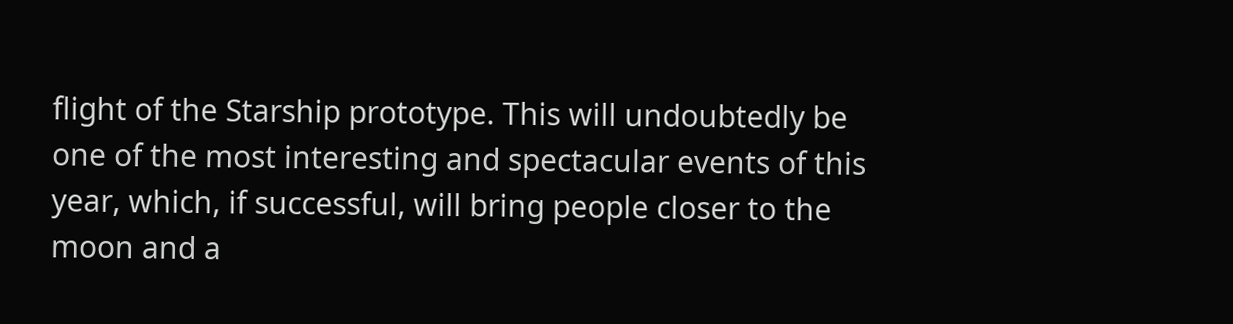flight of the Starship prototype. This will undoubtedly be one of the most interesting and spectacular events of this year, which, if successful, will bring people closer to the moon and a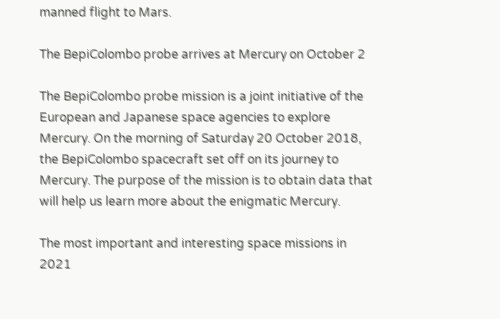manned flight to Mars.

The BepiColombo probe arrives at Mercury on October 2

The BepiColombo probe mission is a joint initiative of the European and Japanese space agencies to explore Mercury. On the morning of Saturday 20 October 2018, the BepiColombo spacecraft set off on its journey to Mercury. The purpose of the mission is to obtain data that will help us learn more about the enigmatic Mercury.

The most important and interesting space missions in 2021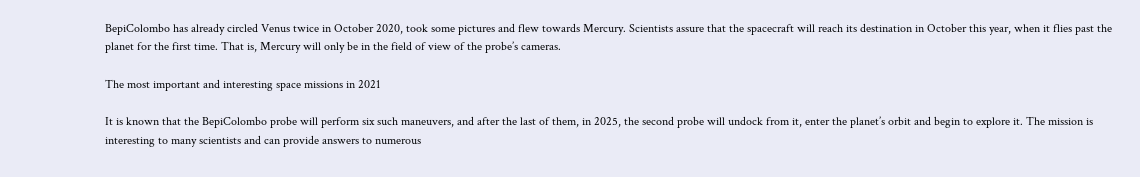BepiColombo has already circled Venus twice in October 2020, took some pictures and flew towards Mercury. Scientists assure that the spacecraft will reach its destination in October this year, when it flies past the planet for the first time. That is, Mercury will only be in the field of view of the probe’s cameras.

The most important and interesting space missions in 2021

It is known that the BepiColombo probe will perform six such maneuvers, and after the last of them, in 2025, the second probe will undock from it, enter the planet’s orbit and begin to explore it. The mission is interesting to many scientists and can provide answers to numerous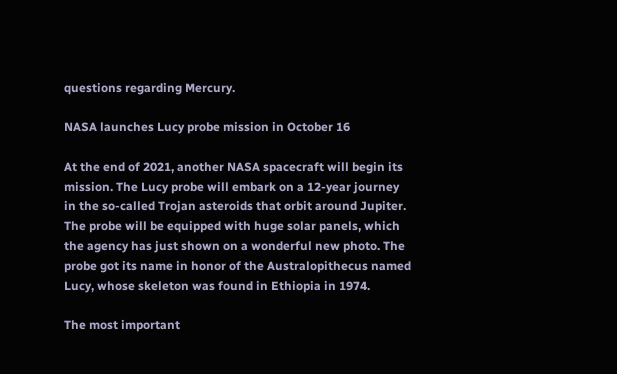questions regarding Mercury.

NASA launches Lucy probe mission in October 16

At the end of 2021, another NASA spacecraft will begin its mission. The Lucy probe will embark on a 12-year journey in the so-called Trojan asteroids that orbit around Jupiter. The probe will be equipped with huge solar panels, which the agency has just shown on a wonderful new photo. The probe got its name in honor of the Australopithecus named Lucy, whose skeleton was found in Ethiopia in 1974.

The most important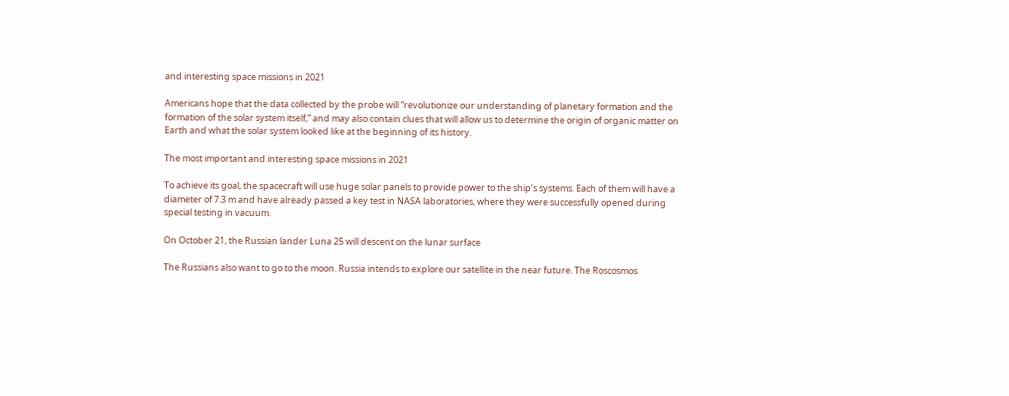and interesting space missions in 2021

Americans hope that the data collected by the probe will “revolutionize our understanding of planetary formation and the formation of the solar system itself,” and may also contain clues that will allow us to determine the origin of organic matter on Earth and what the solar system looked like at the beginning of its history.

The most important and interesting space missions in 2021

To achieve its goal, the spacecraft will use huge solar panels to provide power to the ship’s systems. Each of them will have a diameter of 7.3 m and have already passed a key test in NASA laboratories, where they were successfully opened during special testing in vacuum.

On October 21, the Russian lander Luna 25 will descent on the lunar surface

The Russians also want to go to the moon. Russia intends to explore our satellite in the near future. The Roscosmos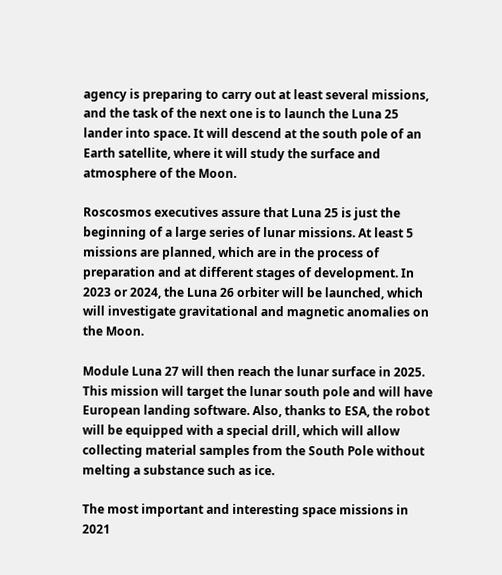agency is preparing to carry out at least several missions, and the task of the next one is to launch the Luna 25 lander into space. It will descend at the south pole of an Earth satellite, where it will study the surface and atmosphere of the Moon.

Roscosmos executives assure that Luna 25 is just the beginning of a large series of lunar missions. At least 5 missions are planned, which are in the process of preparation and at different stages of development. In 2023 or 2024, the Luna 26 orbiter will be launched, which will investigate gravitational and magnetic anomalies on the Moon.

Module Luna 27 will then reach the lunar surface in 2025. This mission will target the lunar south pole and will have European landing software. Also, thanks to ESA, the robot will be equipped with a special drill, which will allow collecting material samples from the South Pole without melting a substance such as ice.

The most important and interesting space missions in 2021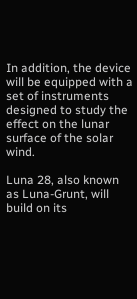In addition, the device will be equipped with a set of instruments designed to study the effect on the lunar surface of the solar wind.

Luna 28, also known as Luna-Grunt, will build on its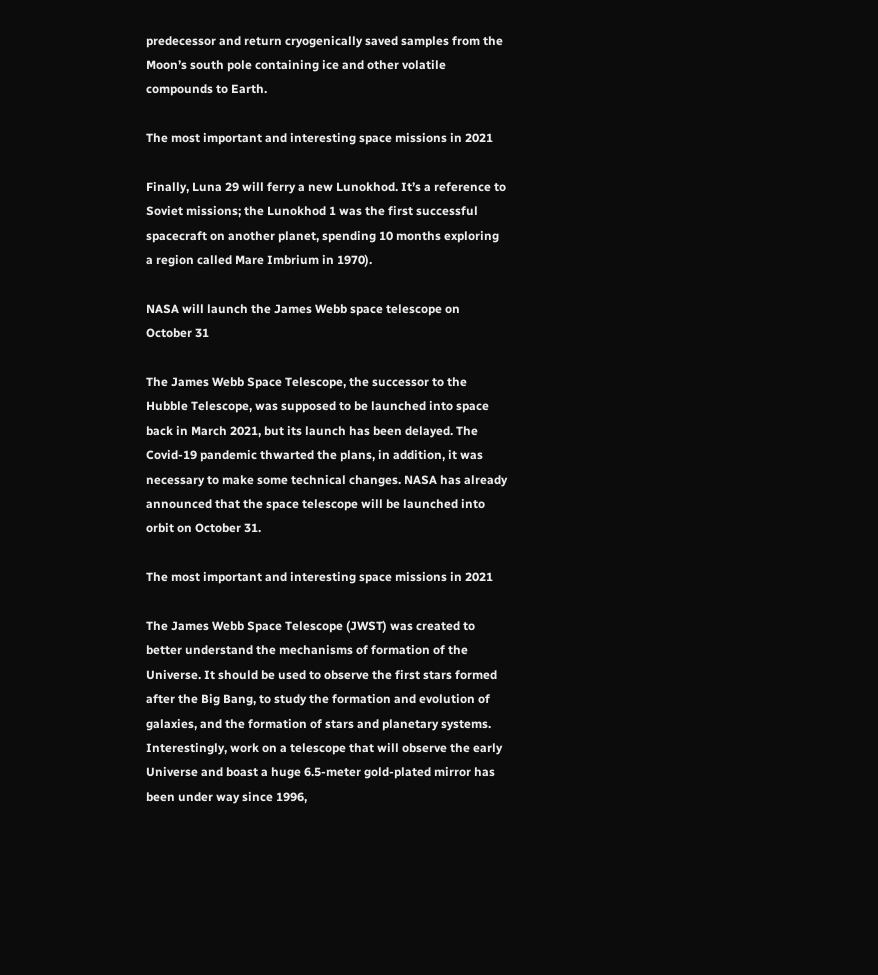predecessor and return cryogenically saved samples from the Moon’s south pole containing ice and other volatile compounds to Earth.

The most important and interesting space missions in 2021

Finally, Luna 29 will ferry a new Lunokhod. It’s a reference to Soviet missions; the Lunokhod 1 was the first successful spacecraft on another planet, spending 10 months exploring a region called Mare Imbrium in 1970).

NASA will launch the James Webb space telescope on October 31

The James Webb Space Telescope, the successor to the Hubble Telescope, was supposed to be launched into space back in March 2021, but its launch has been delayed. The Covid-19 pandemic thwarted the plans, in addition, it was necessary to make some technical changes. NASA has already announced that the space telescope will be launched into orbit on October 31.

The most important and interesting space missions in 2021

The James Webb Space Telescope (JWST) was created to better understand the mechanisms of formation of the Universe. It should be used to observe the first stars formed after the Big Bang, to study the formation and evolution of galaxies, and the formation of stars and planetary systems. Interestingly, work on a telescope that will observe the early Universe and boast a huge 6.5-meter gold-plated mirror has been under way since 1996,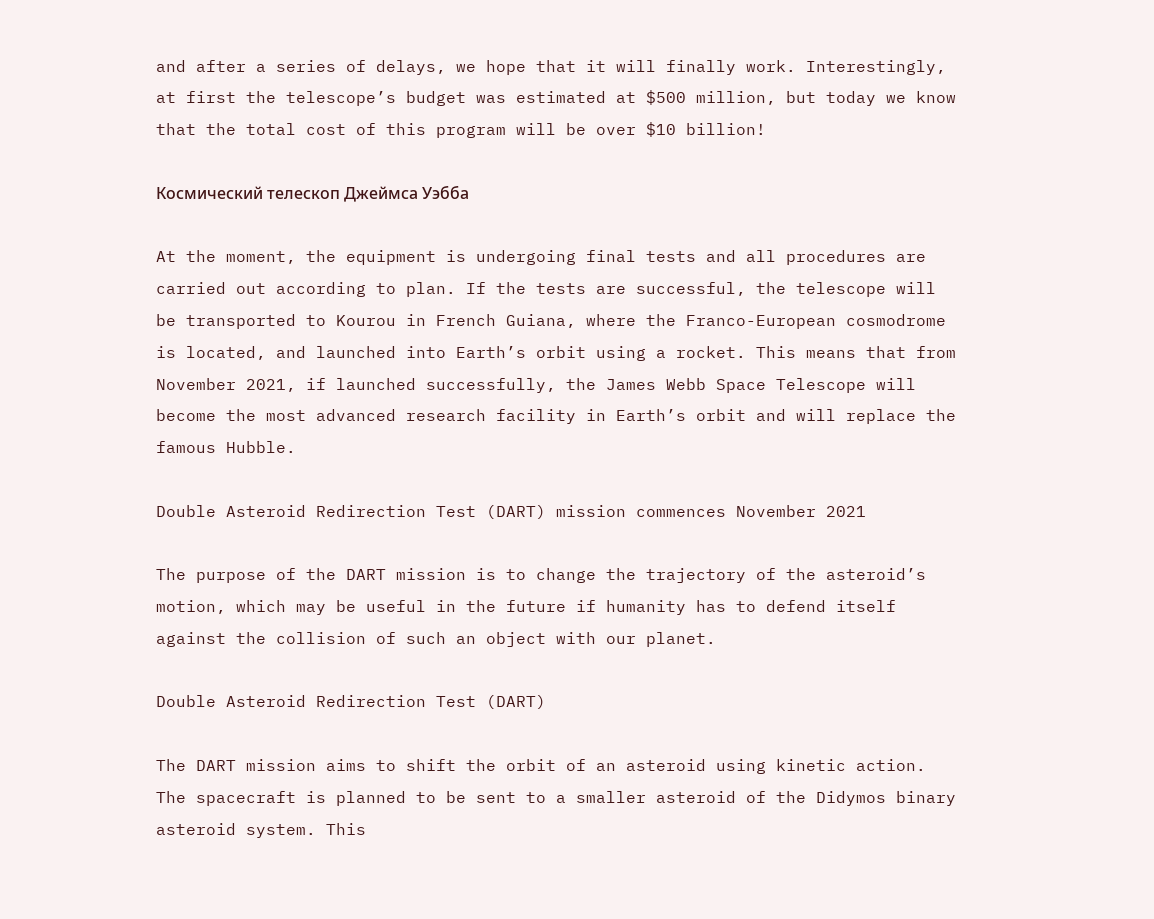and after a series of delays, we hope that it will finally work. Interestingly, at first the telescope’s budget was estimated at $500 million, but today we know that the total cost of this program will be over $10 billion!

Космический телескоп Джеймса Уэбба

At the moment, the equipment is undergoing final tests and all procedures are carried out according to plan. If the tests are successful, the telescope will be transported to Kourou in French Guiana, where the Franco-European cosmodrome is located, and launched into Earth’s orbit using a rocket. This means that from November 2021, if launched successfully, the James Webb Space Telescope will become the most advanced research facility in Earth’s orbit and will replace the famous Hubble.

Double Asteroid Redirection Test (DART) mission commences November 2021

The purpose of the DART mission is to change the trajectory of the asteroid’s motion, which may be useful in the future if humanity has to defend itself against the collision of such an object with our planet.

Double Asteroid Redirection Test (DART)

The DART mission aims to shift the orbit of an asteroid using kinetic action. The spacecraft is planned to be sent to a smaller asteroid of the Didymos binary asteroid system. This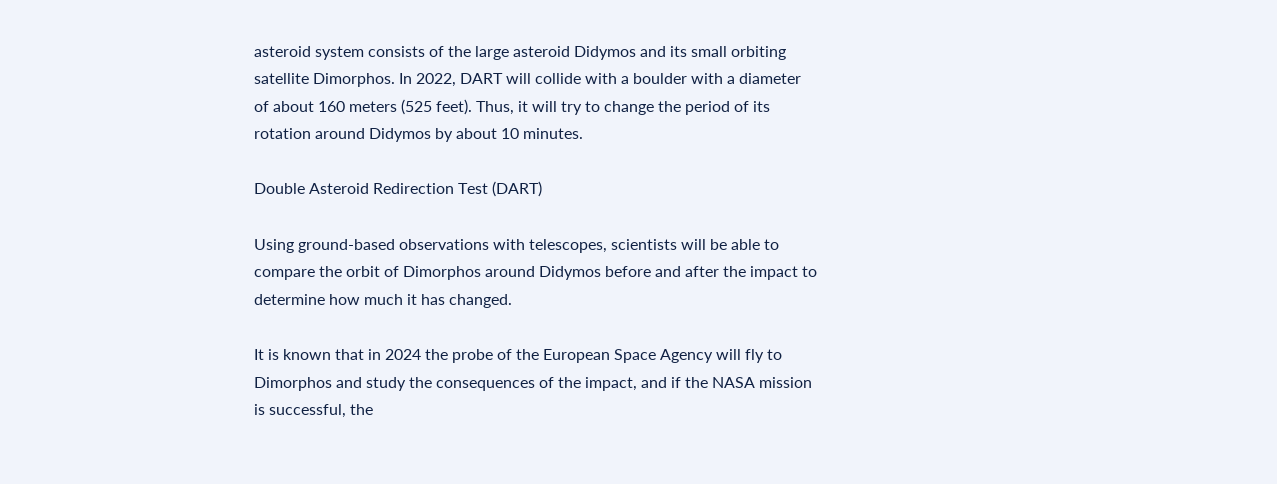asteroid system consists of the large asteroid Didymos and its small orbiting satellite Dimorphos. In 2022, DART will collide with a boulder with a diameter of about 160 meters (525 feet). Thus, it will try to change the period of its rotation around Didymos by about 10 minutes.

Double Asteroid Redirection Test (DART)

Using ground-based observations with telescopes, scientists will be able to compare the orbit of Dimorphos around Didymos before and after the impact to determine how much it has changed.

It is known that in 2024 the probe of the European Space Agency will fly to Dimorphos and study the consequences of the impact, and if the NASA mission is successful, the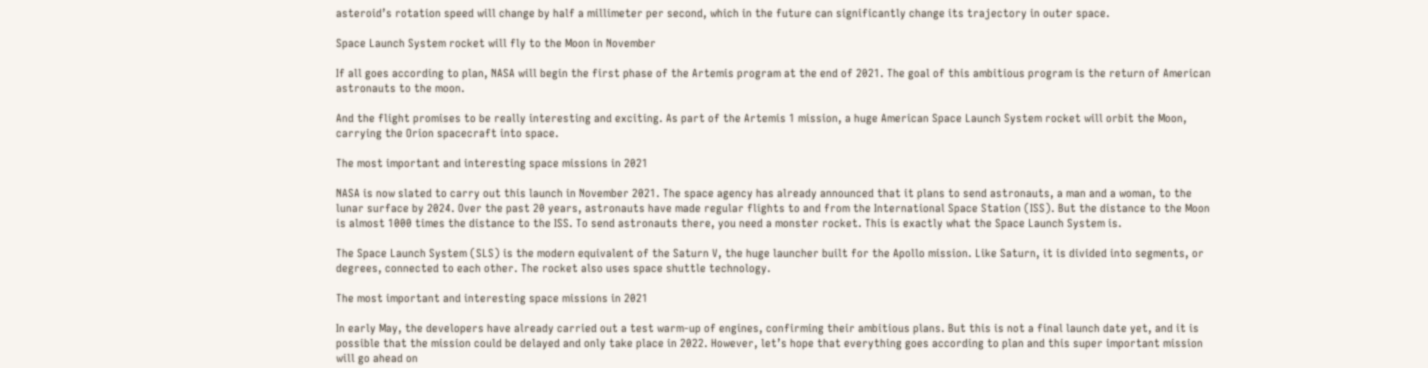asteroid’s rotation speed will change by half a millimeter per second, which in the future can significantly change its trajectory in outer space.

Space Launch System rocket will fly to the Moon in November

If all goes according to plan, NASA will begin the first phase of the Artemis program at the end of 2021. The goal of this ambitious program is the return of American astronauts to the moon.

And the flight promises to be really interesting and exciting. As part of the Artemis 1 mission, a huge American Space Launch System rocket will orbit the Moon, carrying the Orion spacecraft into space.

The most important and interesting space missions in 2021

NASA is now slated to carry out this launch in November 2021. The space agency has already announced that it plans to send astronauts, a man and a woman, to the lunar surface by 2024. Over the past 20 years, astronauts have made regular flights to and from the International Space Station (ISS). But the distance to the Moon is almost 1000 times the distance to the ISS. To send astronauts there, you need a monster rocket. This is exactly what the Space Launch System is.

The Space Launch System (SLS) is the modern equivalent of the Saturn V, the huge launcher built for the Apollo mission. Like Saturn, it is divided into segments, or degrees, connected to each other. The rocket also uses space shuttle technology.

The most important and interesting space missions in 2021

In early May, the developers have already carried out a test warm-up of engines, confirming their ambitious plans. But this is not a final launch date yet, and it is possible that the mission could be delayed and only take place in 2022. However, let’s hope that everything goes according to plan and this super important mission will go ahead on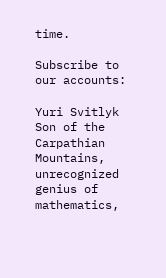time.

Subscribe to our accounts:

Yuri Svitlyk
Son of the Carpathian Mountains, unrecognized genius of mathematics,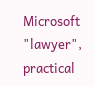Microsoft "lawyer", practical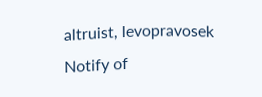altruist, levopravosek
Notify of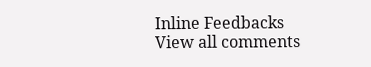Inline Feedbacks
View all comments